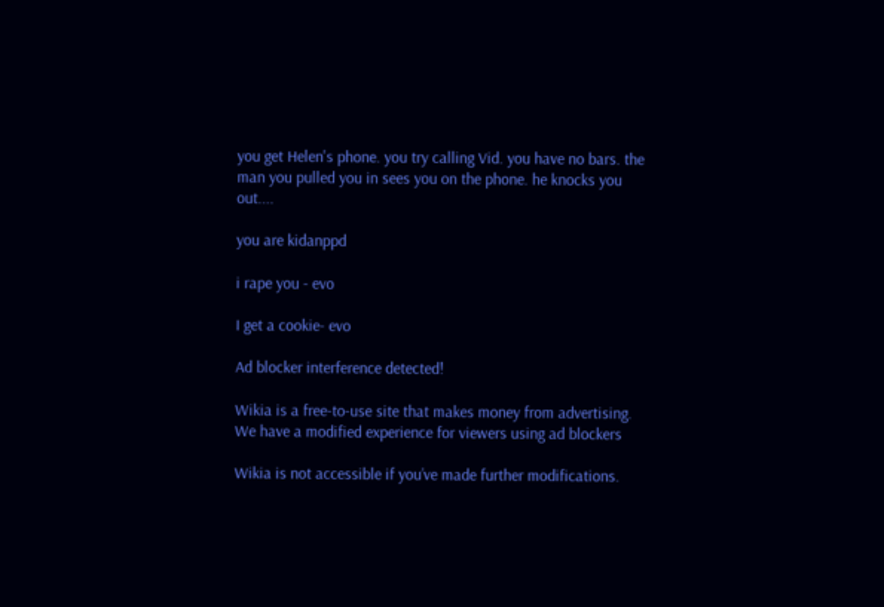you get Helen's phone. you try calling Vid. you have no bars. the man you pulled you in sees you on the phone. he knocks you out....

you are kidanppd

i rape you - evo

I get a cookie- evo

Ad blocker interference detected!

Wikia is a free-to-use site that makes money from advertising. We have a modified experience for viewers using ad blockers

Wikia is not accessible if you’ve made further modifications.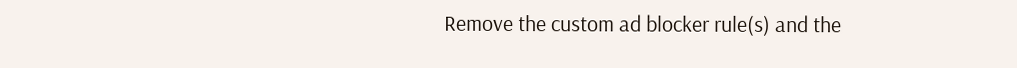Remove the custom ad blocker rule(s) and the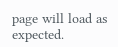page will load as expected.